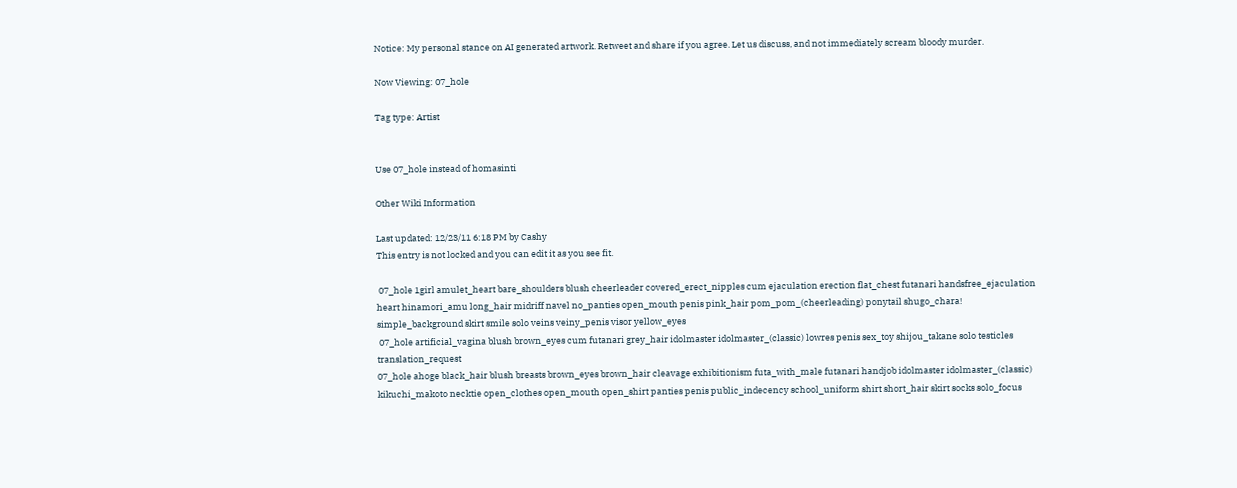Notice: My personal stance on AI generated artwork. Retweet and share if you agree. Let us discuss, and not immediately scream bloody murder.

Now Viewing: 07_hole

Tag type: Artist


Use 07_hole instead of homasinti

Other Wiki Information

Last updated: 12/23/11 6:18 PM by Cashy
This entry is not locked and you can edit it as you see fit.

 07_hole 1girl amulet_heart bare_shoulders blush cheerleader covered_erect_nipples cum ejaculation erection flat_chest futanari handsfree_ejaculation heart hinamori_amu long_hair midriff navel no_panties open_mouth penis pink_hair pom_pom_(cheerleading) ponytail shugo_chara! simple_background skirt smile solo veins veiny_penis visor yellow_eyes
 07_hole artificial_vagina blush brown_eyes cum futanari grey_hair idolmaster idolmaster_(classic) lowres penis sex_toy shijou_takane solo testicles translation_request
07_hole ahoge black_hair blush breasts brown_eyes brown_hair cleavage exhibitionism futa_with_male futanari handjob idolmaster idolmaster_(classic) kikuchi_makoto necktie open_clothes open_mouth open_shirt panties penis public_indecency school_uniform shirt short_hair skirt socks solo_focus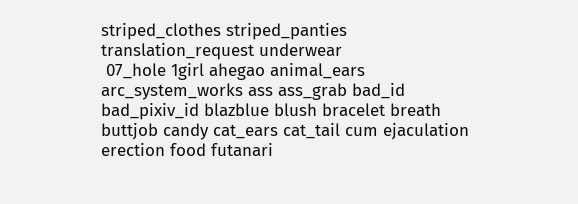striped_clothes striped_panties translation_request underwear
 07_hole 1girl ahegao animal_ears arc_system_works ass ass_grab bad_id bad_pixiv_id blazblue blush bracelet breath buttjob candy cat_ears cat_tail cum ejaculation erection food futanari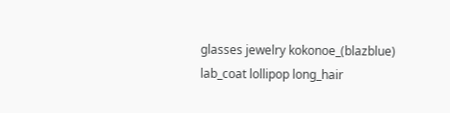glasses jewelry kokonoe_(blazblue) lab_coat lollipop long_hair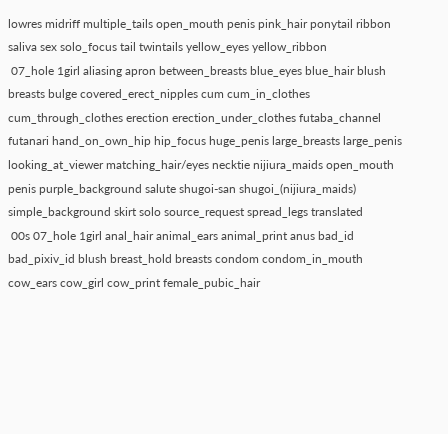lowres midriff multiple_tails open_mouth penis pink_hair ponytail ribbon saliva sex solo_focus tail twintails yellow_eyes yellow_ribbon
 07_hole 1girl aliasing apron between_breasts blue_eyes blue_hair blush breasts bulge covered_erect_nipples cum cum_in_clothes cum_through_clothes erection erection_under_clothes futaba_channel futanari hand_on_own_hip hip_focus huge_penis large_breasts large_penis looking_at_viewer matching_hair/eyes necktie nijiura_maids open_mouth penis purple_background salute shugoi-san shugoi_(nijiura_maids) simple_background skirt solo source_request spread_legs translated
 00s 07_hole 1girl anal_hair animal_ears animal_print anus bad_id bad_pixiv_id blush breast_hold breasts condom condom_in_mouth cow_ears cow_girl cow_print female_pubic_hair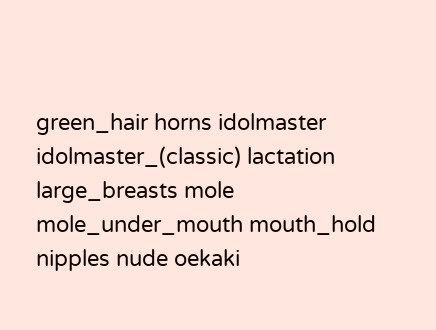green_hair horns idolmaster idolmaster_(classic) lactation large_breasts mole mole_under_mouth mouth_hold nipples nude oekaki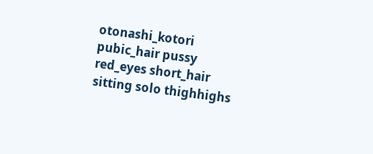otonashi_kotori pubic_hair pussy red_eyes short_hair sitting solo thighhighs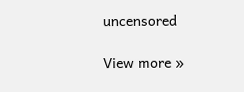uncensored

View more »